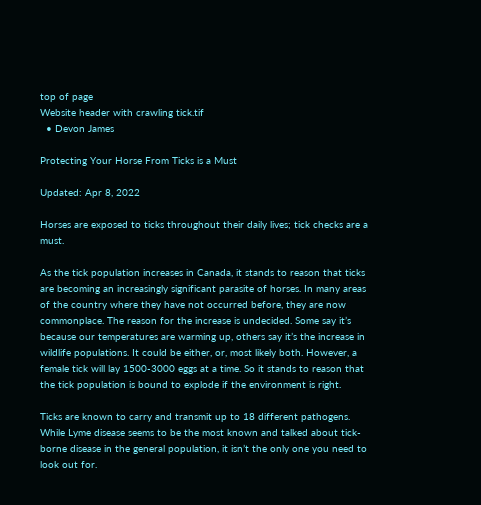top of page
Website header with crawling tick.tif
  • Devon James

Protecting Your Horse From Ticks is a Must

Updated: Apr 8, 2022

Horses are exposed to ticks throughout their daily lives; tick checks are a must.

As the tick population increases in Canada, it stands to reason that ticks are becoming an increasingly significant parasite of horses. In many areas of the country where they have not occurred before, they are now commonplace. The reason for the increase is undecided. Some say it’s because our temperatures are warming up, others say it’s the increase in wildlife populations. It could be either, or, most likely both. However, a female tick will lay 1500-3000 eggs at a time. So it stands to reason that the tick population is bound to explode if the environment is right.

Ticks are known to carry and transmit up to 18 different pathogens. While Lyme disease seems to be the most known and talked about tick-borne disease in the general population, it isn’t the only one you need to look out for.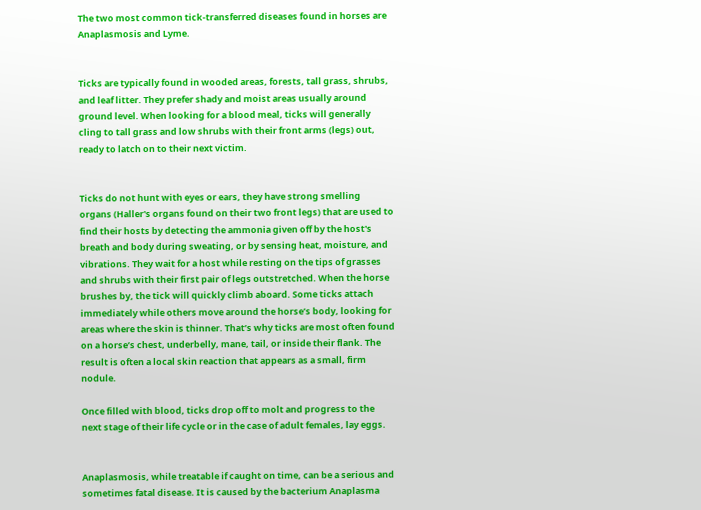The two most common tick-transferred diseases found in horses are Anaplasmosis and Lyme.


Ticks are typically found in wooded areas, forests, tall grass, shrubs, and leaf litter. They prefer shady and moist areas usually around ground level. When looking for a blood meal, ticks will generally cling to tall grass and low shrubs with their front arms (legs) out, ready to latch on to their next victim.


Ticks do not hunt with eyes or ears, they have strong smelling organs (Haller's organs found on their two front legs) that are used to find their hosts by detecting the ammonia given off by the host's breath and body during sweating, or by sensing heat, moisture, and vibrations. They wait for a host while resting on the tips of grasses and shrubs with their first pair of legs outstretched. When the horse brushes by, the tick will quickly climb aboard. Some ticks attach immediately while others move around the horse’s body, looking for areas where the skin is thinner. That’s why ticks are most often found on a horse’s chest, underbelly, mane, tail, or inside their flank. The result is often a local skin reaction that appears as a small, firm nodule.

Once filled with blood, ticks drop off to molt and progress to the next stage of their life cycle or in the case of adult females, lay eggs.


Anaplasmosis, while treatable if caught on time, can be a serious and sometimes fatal disease. It is caused by the bacterium Anaplasma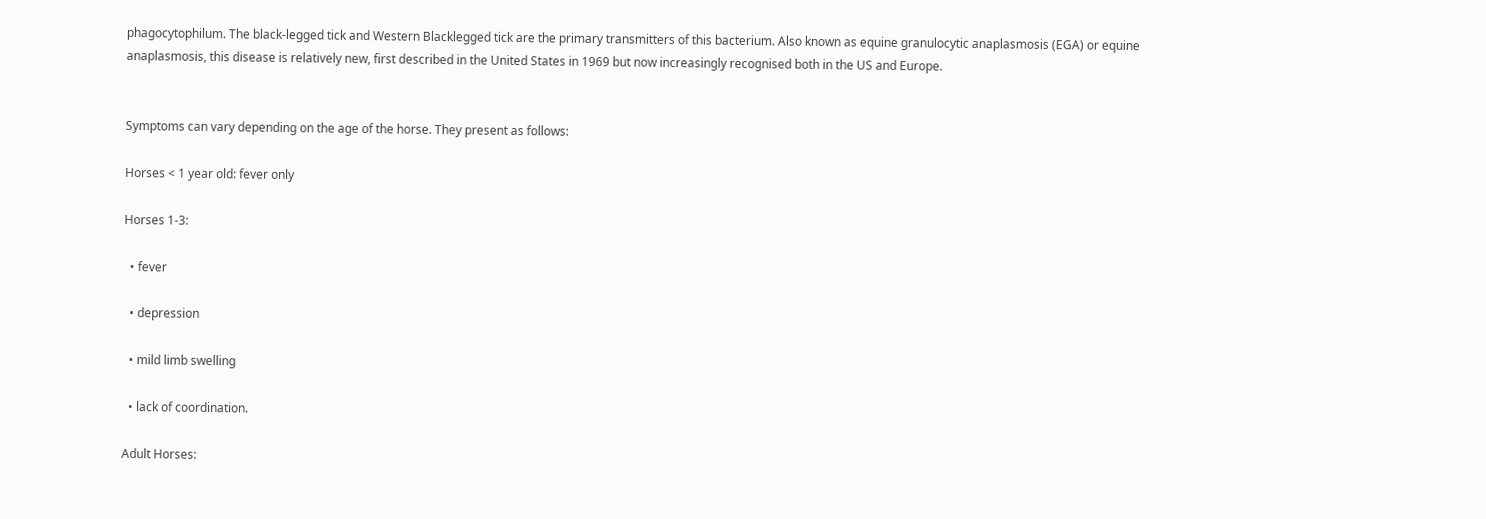phagocytophilum. The black-legged tick and Western Blacklegged tick are the primary transmitters of this bacterium. Also known as equine granulocytic anaplasmosis (EGA) or equine anaplasmosis, this disease is relatively new, first described in the United States in 1969 but now increasingly recognised both in the US and Europe.


Symptoms can vary depending on the age of the horse. They present as follows:

Horses < 1 year old: fever only

Horses 1-3:

  • fever

  • depression

  • mild limb swelling

  • lack of coordination.

Adult Horses: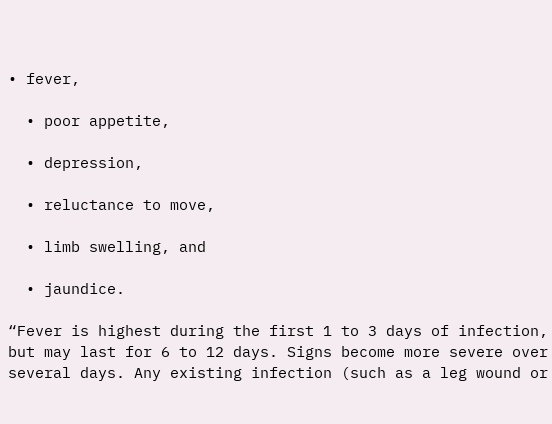• fever,

  • poor appetite,

  • depression,

  • reluctance to move,

  • limb swelling, and

  • jaundice.

“Fever is highest during the first 1 to 3 days of infection, but may last for 6 to 12 days. Signs become more severe over several days. Any existing infection (such as a leg wound or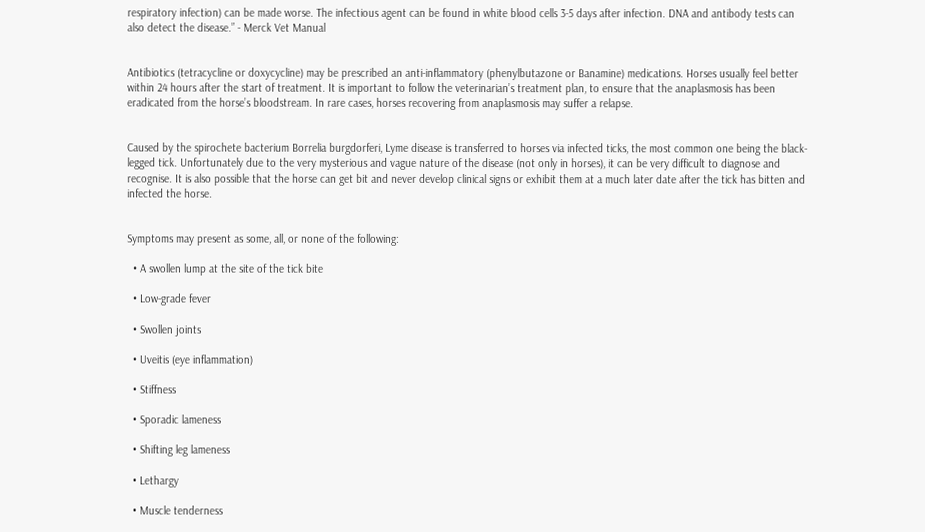respiratory infection) can be made worse. The infectious agent can be found in white blood cells 3-5 days after infection. DNA and antibody tests can also detect the disease.” - Merck Vet Manual


Antibiotics (tetracycline or doxycycline) may be prescribed an anti-inflammatory (phenylbutazone or Banamine) medications. Horses usually feel better within 24 hours after the start of treatment. It is important to follow the veterinarian’s treatment plan, to ensure that the anaplasmosis has been eradicated from the horse’s bloodstream. In rare cases, horses recovering from anaplasmosis may suffer a relapse.


Caused by the spirochete bacterium Borrelia burgdorferi, Lyme disease is transferred to horses via infected ticks, the most common one being the black-legged tick. Unfortunately due to the very mysterious and vague nature of the disease (not only in horses), it can be very difficult to diagnose and recognise. It is also possible that the horse can get bit and never develop clinical signs or exhibit them at a much later date after the tick has bitten and infected the horse.


Symptoms may present as some, all, or none of the following:

  • A swollen lump at the site of the tick bite

  • Low-grade fever

  • Swollen joints

  • Uveitis (eye inflammation)

  • Stiffness

  • Sporadic lameness

  • Shifting leg lameness

  • Lethargy

  • Muscle tenderness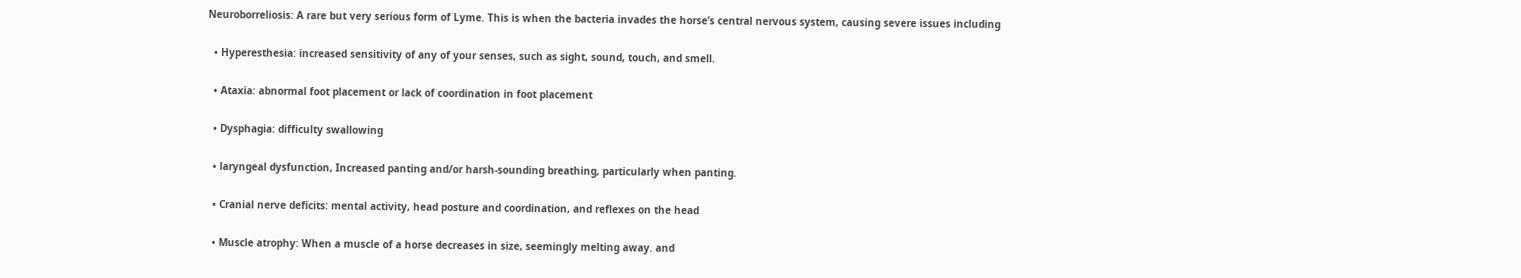Neuroborreliosis: A rare but very serious form of Lyme. This is when the bacteria invades the horse’s central nervous system, causing severe issues including

  • Hyperesthesia: increased sensitivity of any of your senses, such as sight, sound, touch, and smell.

  • Ataxia: abnormal foot placement or lack of coordination in foot placement

  • Dysphagia: difficulty swallowing

  • laryngeal dysfunction, Increased panting and/or harsh-sounding breathing, particularly when panting.

  • Cranial nerve deficits: mental activity, head posture and coordination, and reflexes on the head

  • Muscle atrophy: When a muscle of a horse decreases in size, seemingly melting away. and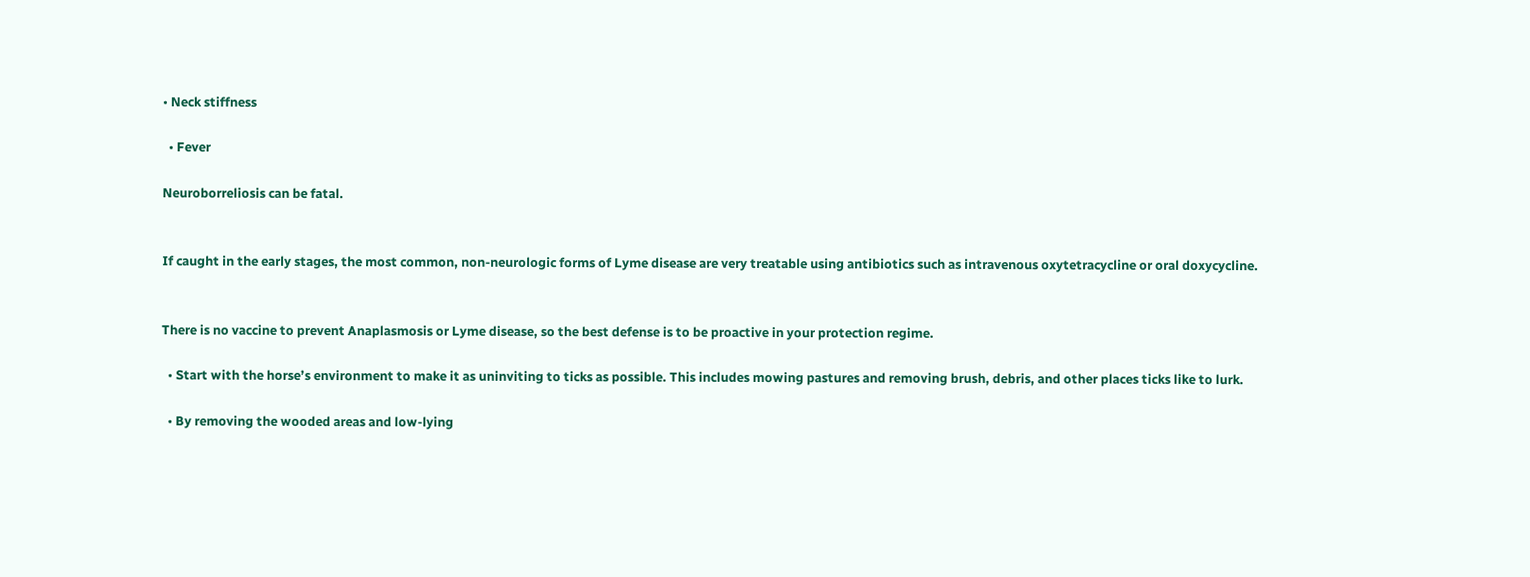• Neck stiffness

  • Fever

Neuroborreliosis can be fatal.


If caught in the early stages, the most common, non-neurologic forms of Lyme disease are very treatable using antibiotics such as intravenous oxytetracycline or oral doxycycline.


There is no vaccine to prevent Anaplasmosis or Lyme disease, so the best defense is to be proactive in your protection regime.

  • Start with the horse’s environment to make it as uninviting to ticks as possible. This includes mowing pastures and removing brush, debris, and other places ticks like to lurk.

  • By removing the wooded areas and low-lying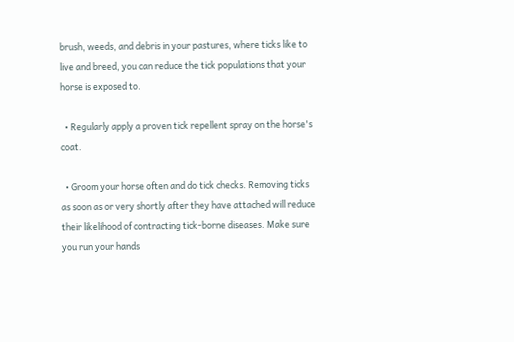brush, weeds, and debris in your pastures, where ticks like to live and breed, you can reduce the tick populations that your horse is exposed to.

  • Regularly apply a proven tick repellent spray on the horse's coat.

  • Groom your horse often and do tick checks. Removing ticks as soon as or very shortly after they have attached will reduce their likelihood of contracting tick-borne diseases. Make sure you run your hands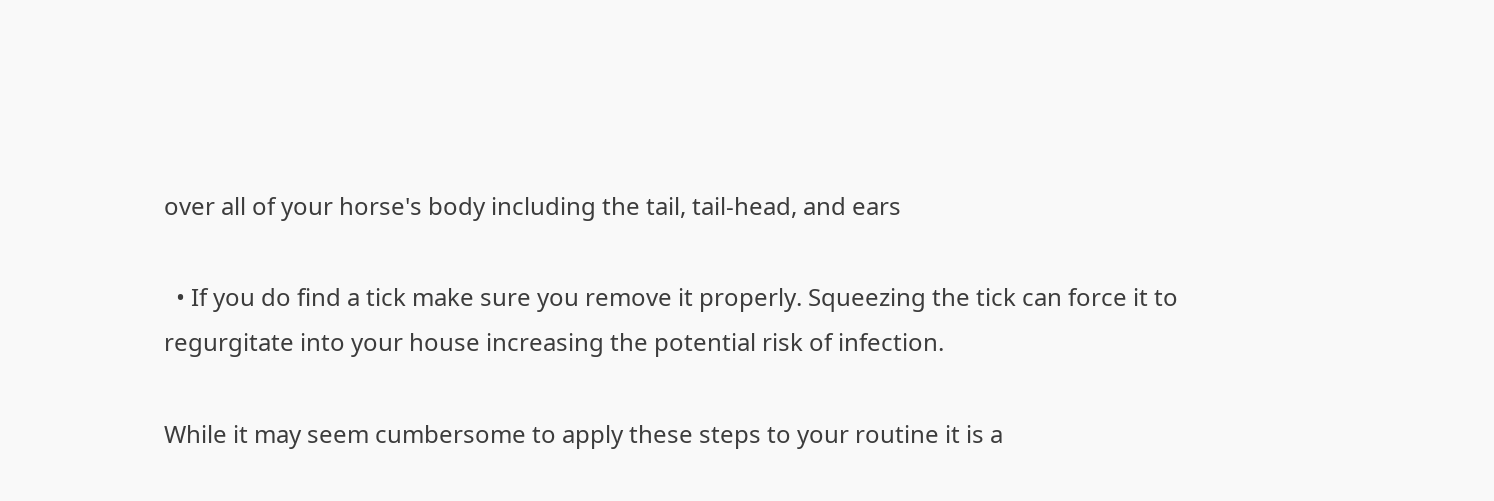over all of your horse's body including the tail, tail-head, and ears

  • If you do find a tick make sure you remove it properly. Squeezing the tick can force it to regurgitate into your house increasing the potential risk of infection.

While it may seem cumbersome to apply these steps to your routine it is a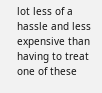lot less of a hassle and less expensive than having to treat one of these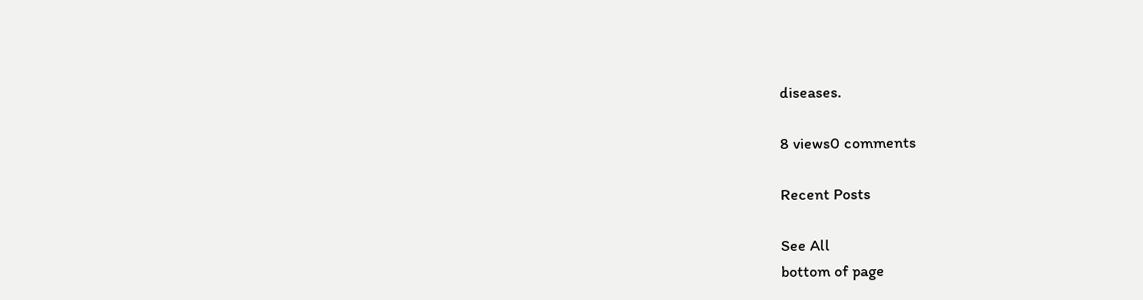diseases.

8 views0 comments

Recent Posts

See All
bottom of page